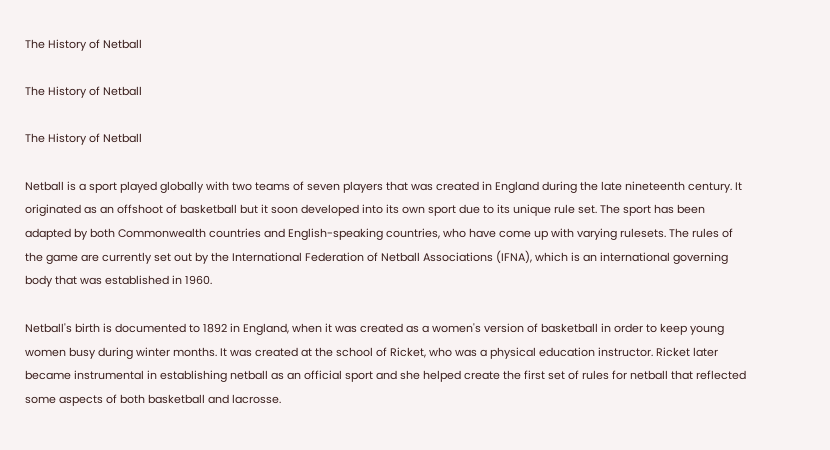The History of Netball

The History of Netball

The History of Netball

Netball is a sport played globally with two teams of seven players that was created in England during the late nineteenth century. It originated as an offshoot of basketball but it soon developed into its own sport due to its unique rule set. The sport has been adapted by both Commonwealth countries and English-speaking countries, who have come up with varying rulesets. The rules of the game are currently set out by the International Federation of Netball Associations (IFNA), which is an international governing body that was established in 1960.

Netball's birth is documented to 1892 in England, when it was created as a women's version of basketball in order to keep young women busy during winter months. It was created at the school of Ricket, who was a physical education instructor. Ricket later became instrumental in establishing netball as an official sport and she helped create the first set of rules for netball that reflected some aspects of both basketball and lacrosse.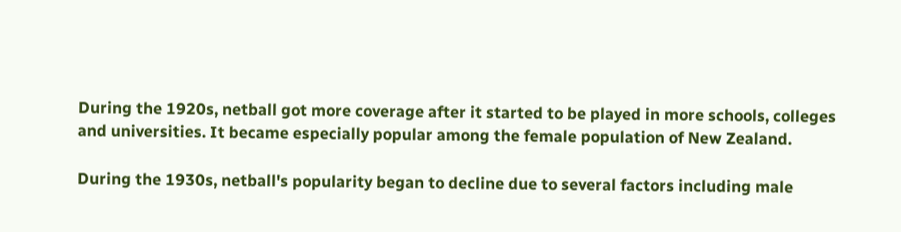During the 1920s, netball got more coverage after it started to be played in more schools, colleges and universities. It became especially popular among the female population of New Zealand.

During the 1930s, netball's popularity began to decline due to several factors including male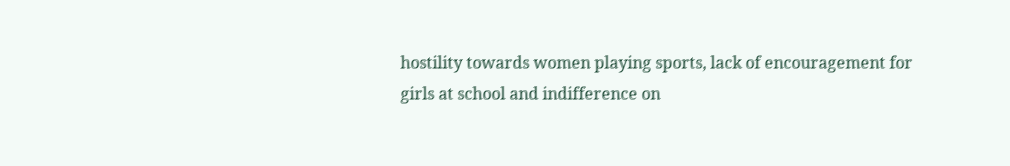hostility towards women playing sports, lack of encouragement for girls at school and indifference on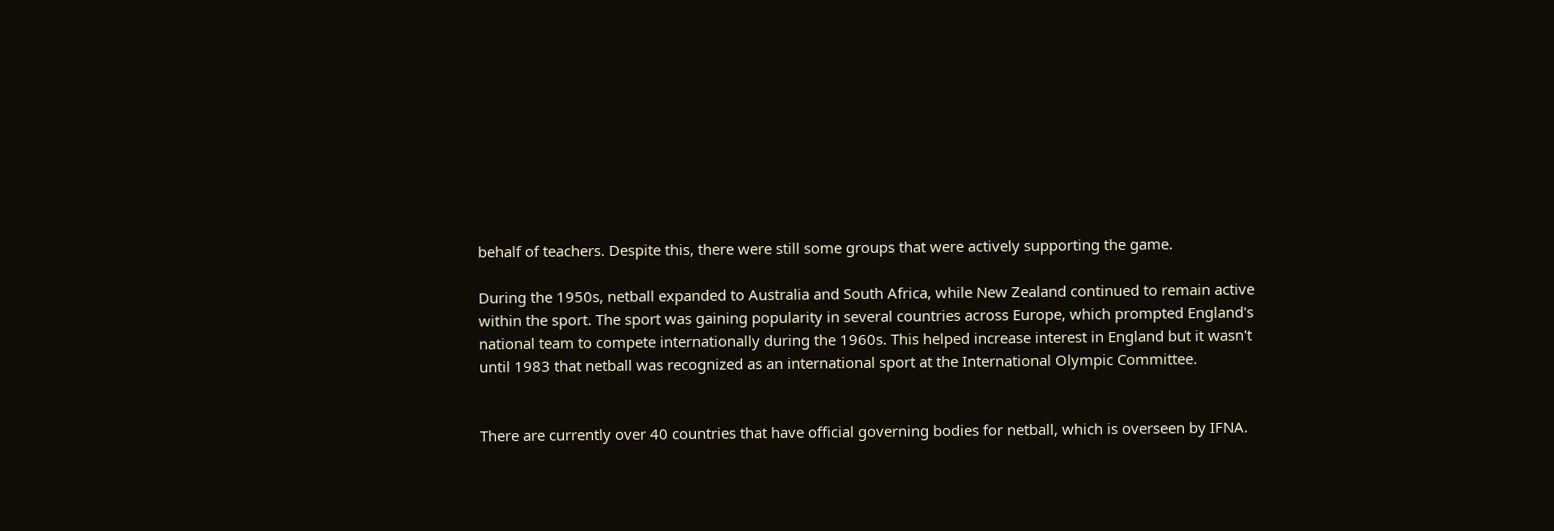behalf of teachers. Despite this, there were still some groups that were actively supporting the game.

During the 1950s, netball expanded to Australia and South Africa, while New Zealand continued to remain active within the sport. The sport was gaining popularity in several countries across Europe, which prompted England's national team to compete internationally during the 1960s. This helped increase interest in England but it wasn't until 1983 that netball was recognized as an international sport at the International Olympic Committee.


There are currently over 40 countries that have official governing bodies for netball, which is overseen by IFNA.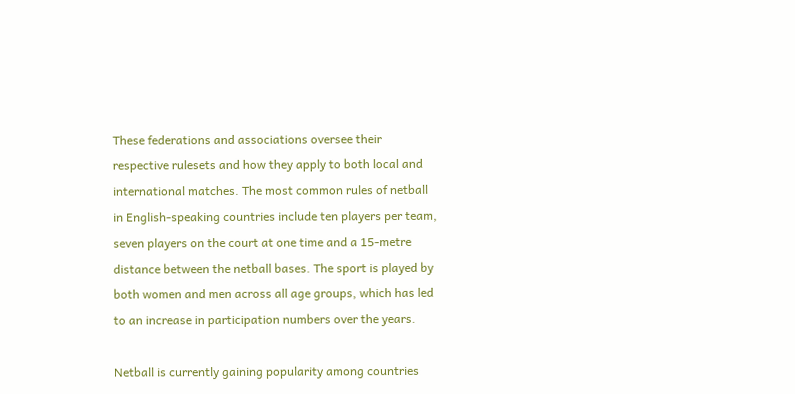These federations and associations oversee their respective rulesets and how they apply to both local and international matches. The most common rules of netball in English-speaking countries include ten players per team, seven players on the court at one time and a 15-metre distance between the netball bases. The sport is played by both women and men across all age groups, which has led to an increase in participation numbers over the years.

Netball is currently gaining popularity among countries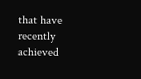that have recently achieved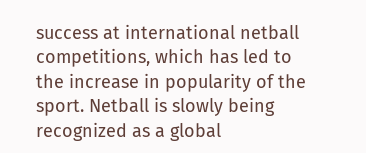success at international netball competitions, which has led to the increase in popularity of the sport. Netball is slowly being recognized as a global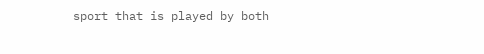sport that is played by both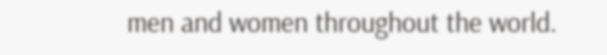men and women throughout the world.